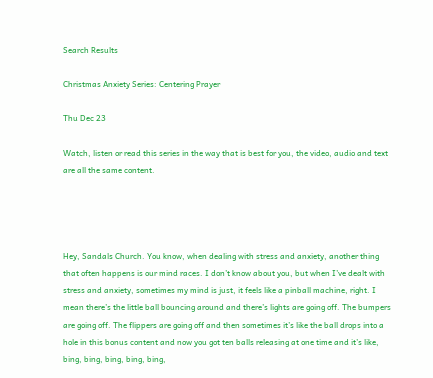Search Results

Christmas Anxiety Series: Centering Prayer

Thu Dec 23

Watch, listen or read this series in the way that is best for you, the video, audio and text are all the same content.




Hey, Sandals Church. You know, when dealing with stress and anxiety, another thing that often happens is our mind races. I don’t know about you, but when I’ve dealt with stress and anxiety, sometimes my mind is just, it feels like a pinball machine, right. I mean there’s the little ball bouncing around and there’s lights are going off. The bumpers are going off. The flippers are going off and then sometimes it’s like the ball drops into a hole in this bonus content and now you got ten balls releasing at one time and it’s like, bing, bing, bing, bing, bing,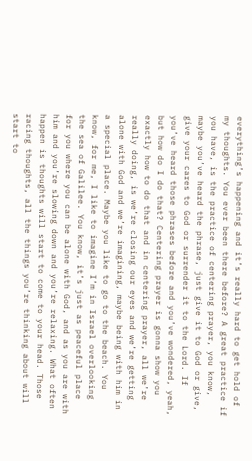everything’s happening and it’s really hard to get hold of my thoughts. You ever been there before? A great practice if you have, is the practice of centering prayer, you know, maybe you’ve heard the phrase, just give it to God or give, give your cares to God or surrender it to the Lord. If you’ve heard those phrases before and you’ve wondered, yeah, but how do I do that? Centering prayer is gonna show you exactly how to do that and in centering prayer, all we’re really doing, is we’re closing our eyes and we’re getting alone with God and we’re imagining, maybe being with him in a special place. Maybe you like to go to the beach. You know, for me, I like to imagine I’m in Israel overlooking the sea of Galilee. You know, it’s just as peaceful place for you where you can be alone with God, and as you are with him and you’re slowing down and you’re relaxing. What often happen is thoughts will start to come to your head. Those racing thoughts, all the things you’re thinking about will start to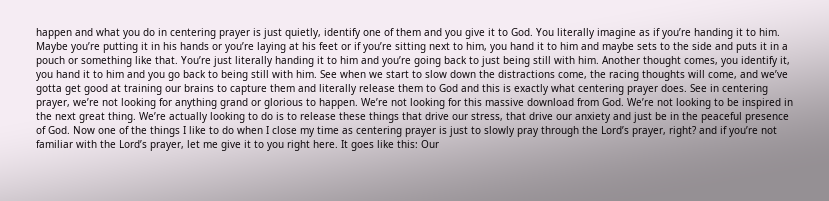happen and what you do in centering prayer is just quietly, identify one of them and you give it to God. You literally imagine as if you’re handing it to him. Maybe you’re putting it in his hands or you’re laying at his feet or if you’re sitting next to him, you hand it to him and maybe sets to the side and puts it in a pouch or something like that. You’re just literally handing it to him and you’re going back to just being still with him. Another thought comes, you identify it, you hand it to him and you go back to being still with him. See when we start to slow down the distractions come, the racing thoughts will come, and we’ve gotta get good at training our brains to capture them and literally release them to God and this is exactly what centering prayer does. See in centering prayer, we’re not looking for anything grand or glorious to happen. We’re not looking for this massive download from God. We’re not looking to be inspired in the next great thing. We’re actually looking to do is to release these things that drive our stress, that drive our anxiety and just be in the peaceful presence of God. Now one of the things I like to do when I close my time as centering prayer is just to slowly pray through the Lord’s prayer, right? and if you’re not familiar with the Lord’s prayer, let me give it to you right here. It goes like this: Our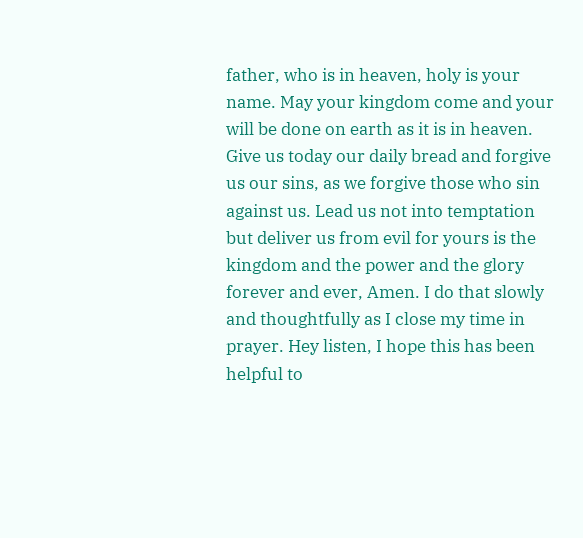father, who is in heaven, holy is your name. May your kingdom come and your will be done on earth as it is in heaven. Give us today our daily bread and forgive us our sins, as we forgive those who sin against us. Lead us not into temptation but deliver us from evil for yours is the kingdom and the power and the glory forever and ever, Amen. I do that slowly and thoughtfully as I close my time in prayer. Hey listen, I hope this has been helpful to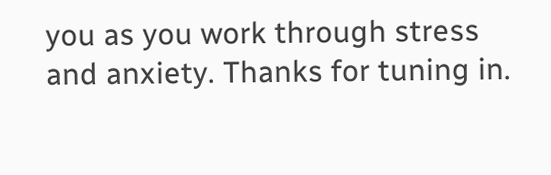you as you work through stress and anxiety. Thanks for tuning in.